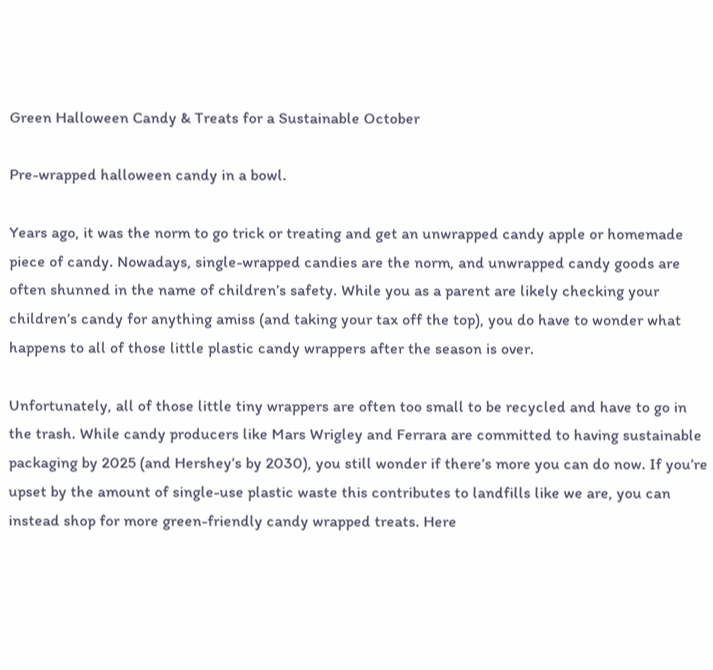Green Halloween Candy & Treats for a Sustainable October

Pre-wrapped halloween candy in a bowl.

Years ago, it was the norm to go trick or treating and get an unwrapped candy apple or homemade piece of candy. Nowadays, single-wrapped candies are the norm, and unwrapped candy goods are often shunned in the name of children’s safety. While you as a parent are likely checking your children’s candy for anything amiss (and taking your tax off the top), you do have to wonder what happens to all of those little plastic candy wrappers after the season is over.

Unfortunately, all of those little tiny wrappers are often too small to be recycled and have to go in the trash. While candy producers like Mars Wrigley and Ferrara are committed to having sustainable packaging by 2025 (and Hershey’s by 2030), you still wonder if there’s more you can do now. If you’re upset by the amount of single-use plastic waste this contributes to landfills like we are, you can instead shop for more green-friendly candy wrapped treats. Here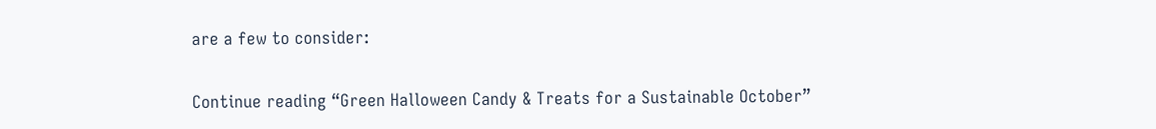are a few to consider:

Continue reading “Green Halloween Candy & Treats for a Sustainable October”